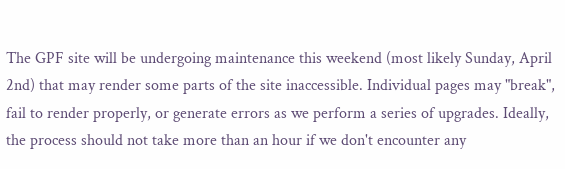The GPF site will be undergoing maintenance this weekend (most likely Sunday, April 2nd) that may render some parts of the site inaccessible. Individual pages may "break", fail to render properly, or generate errors as we perform a series of upgrades. Ideally, the process should not take more than an hour if we don't encounter any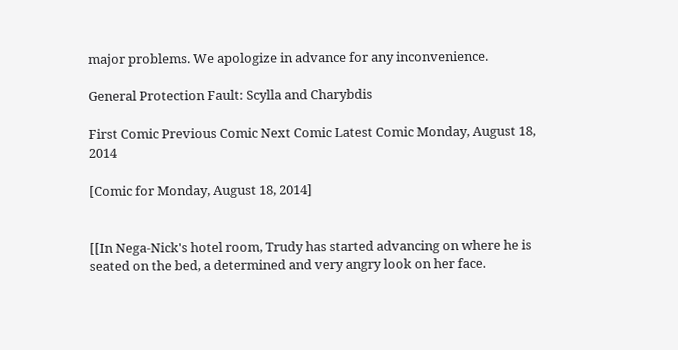major problems. We apologize in advance for any inconvenience.

General Protection Fault: Scylla and Charybdis

First Comic Previous Comic Next Comic Latest Comic Monday, August 18, 2014

[Comic for Monday, August 18, 2014]


[[In Nega-Nick's hotel room, Trudy has started advancing on where he is seated on the bed, a determined and very angry look on her face.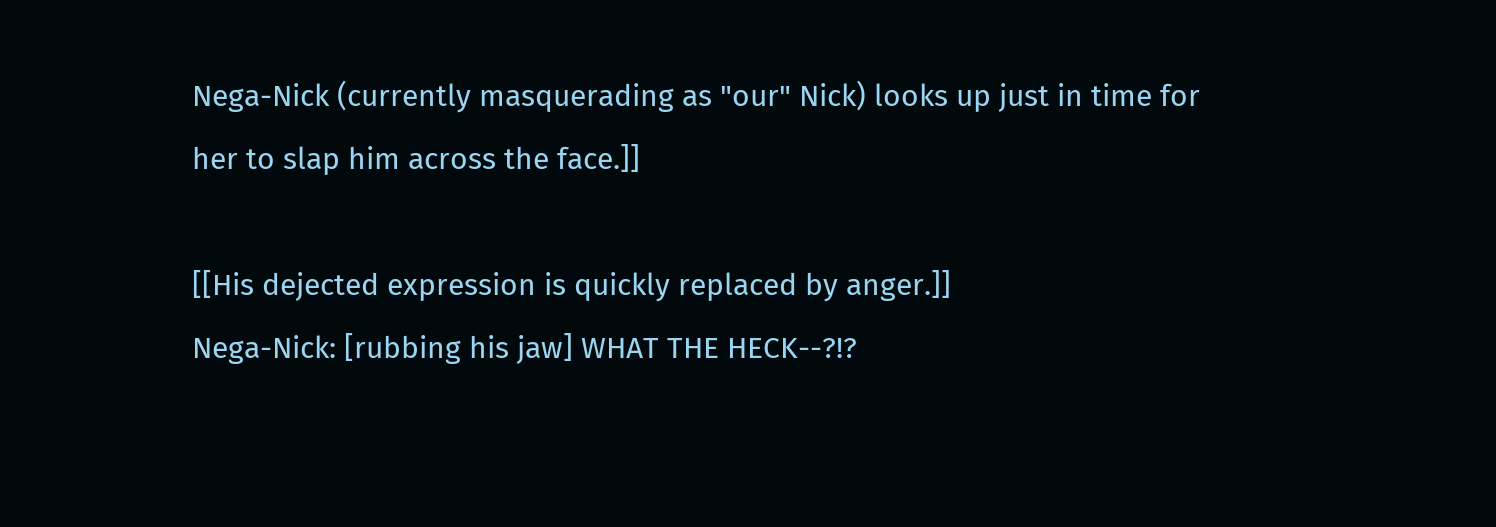Nega-Nick (currently masquerading as "our" Nick) looks up just in time for her to slap him across the face.]]

[[His dejected expression is quickly replaced by anger.]]
Nega-Nick: [rubbing his jaw] WHAT THE HECK--?!?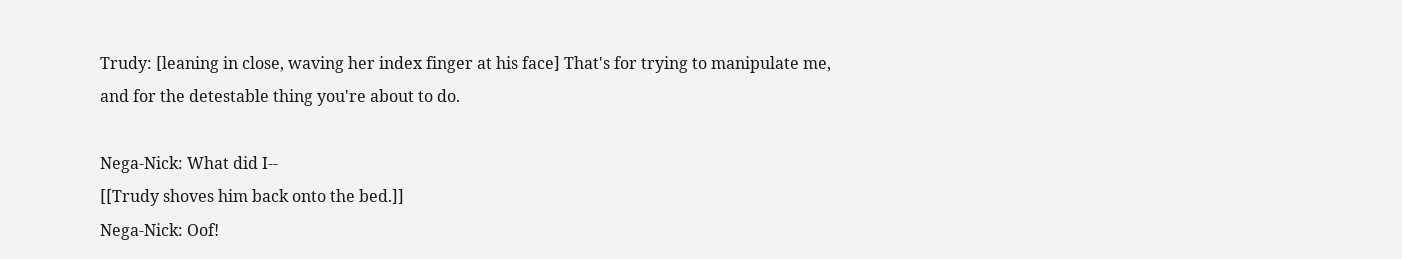Trudy: [leaning in close, waving her index finger at his face] That's for trying to manipulate me, and for the detestable thing you're about to do.

Nega-Nick: What did I--
[[Trudy shoves him back onto the bed.]]
Nega-Nick: Oof!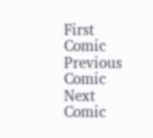First Comic Previous Comic Next Comic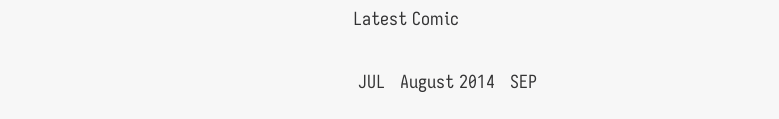Latest Comic

 JUL   August 2014   SEP